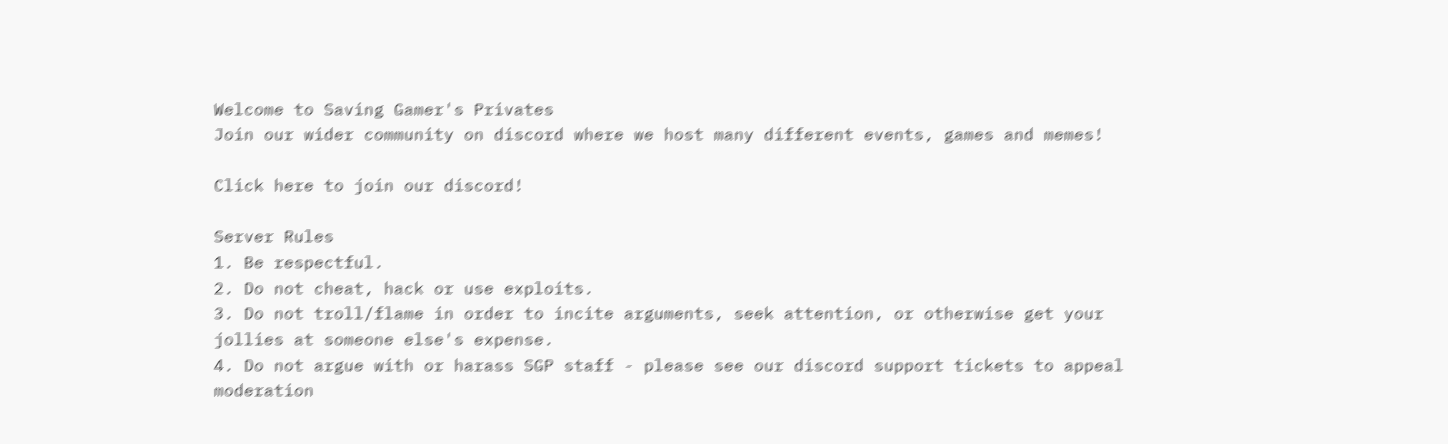Welcome to Saving Gamer's Privates
Join our wider community on discord where we host many different events, games and memes!

Click here to join our discord!

Server Rules
1. Be respectful.
2. Do not cheat, hack or use exploits.
3. Do not troll/flame in order to incite arguments, seek attention, or otherwise get your jollies at someone else's expense.
4. Do not argue with or harass SGP staff - please see our discord support tickets to appeal moderation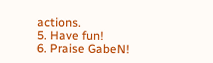actions.
5. Have fun!
6. Praise GabeN!